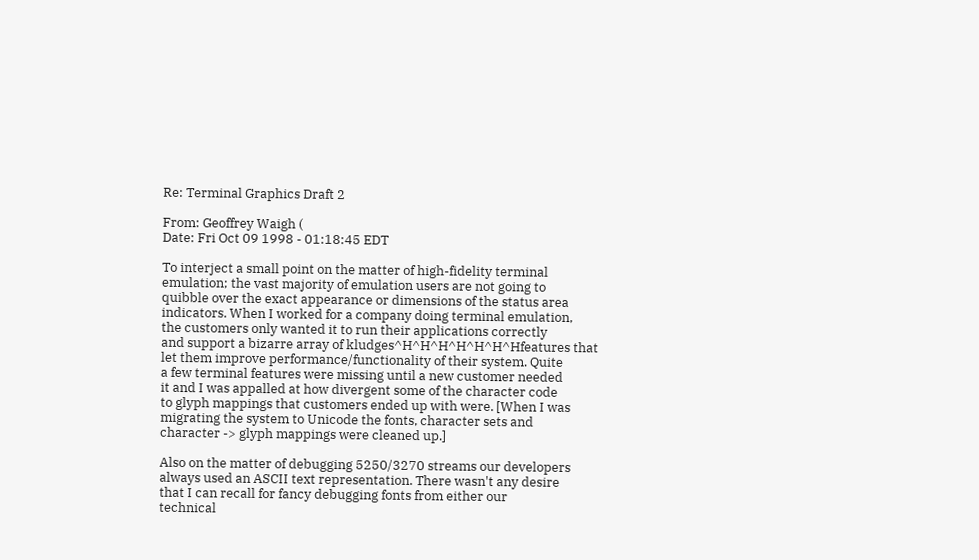Re: Terminal Graphics Draft 2

From: Geoffrey Waigh (
Date: Fri Oct 09 1998 - 01:18:45 EDT

To interject a small point on the matter of high-fidelity terminal
emulation; the vast majority of emulation users are not going to
quibble over the exact appearance or dimensions of the status area
indicators. When I worked for a company doing terminal emulation,
the customers only wanted it to run their applications correctly
and support a bizarre array of kludges^H^H^H^H^H^H^Hfeatures that
let them improve performance/functionality of their system. Quite
a few terminal features were missing until a new customer needed
it and I was appalled at how divergent some of the character code
to glyph mappings that customers ended up with were. [When I was
migrating the system to Unicode the fonts, character sets and
character -> glyph mappings were cleaned up.]

Also on the matter of debugging 5250/3270 streams our developers
always used an ASCII text representation. There wasn't any desire
that I can recall for fancy debugging fonts from either our
technical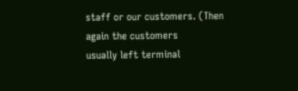staff or our customers. (Then again the customers
usually left terminal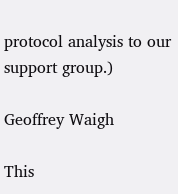protocol analysis to our support group.)

Geoffrey Waigh

This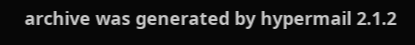archive was generated by hypermail 2.1.2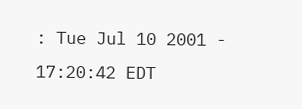: Tue Jul 10 2001 - 17:20:42 EDT